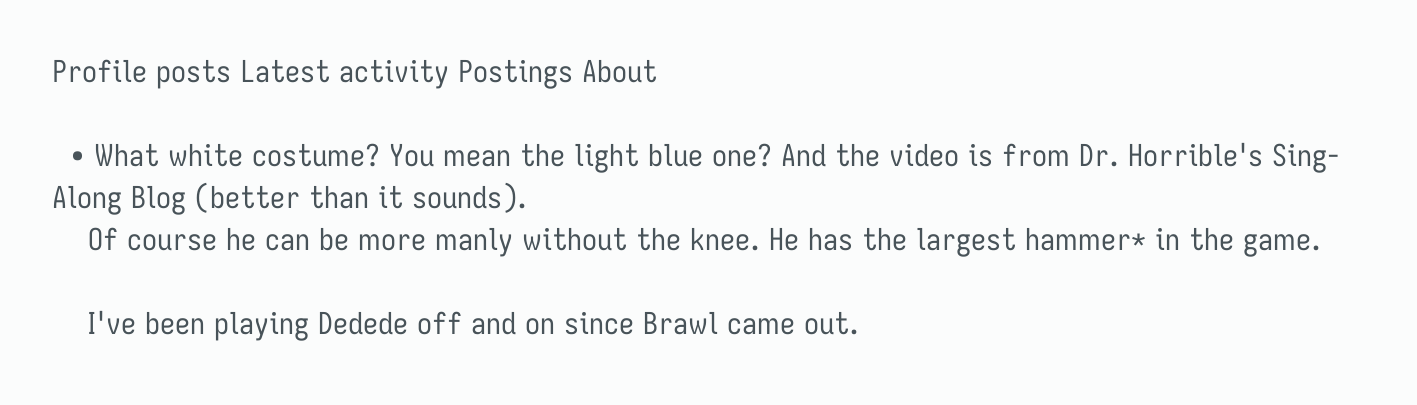Profile posts Latest activity Postings About

  • What white costume? You mean the light blue one? And the video is from Dr. Horrible's Sing-Along Blog (better than it sounds).
    Of course he can be more manly without the knee. He has the largest hammer* in the game.

    I've been playing Dedede off and on since Brawl came out.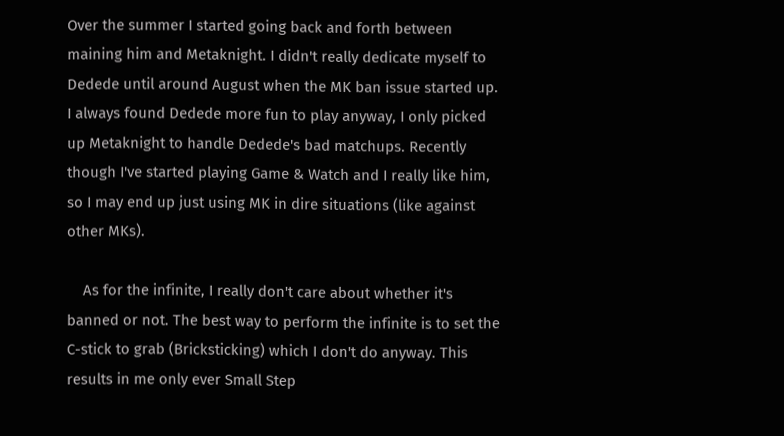Over the summer I started going back and forth between maining him and Metaknight. I didn't really dedicate myself to Dedede until around August when the MK ban issue started up. I always found Dedede more fun to play anyway, I only picked up Metaknight to handle Dedede's bad matchups. Recently though I've started playing Game & Watch and I really like him, so I may end up just using MK in dire situations (like against other MKs).

    As for the infinite, I really don't care about whether it's banned or not. The best way to perform the infinite is to set the C-stick to grab (Bricksticking) which I don't do anyway. This results in me only ever Small Step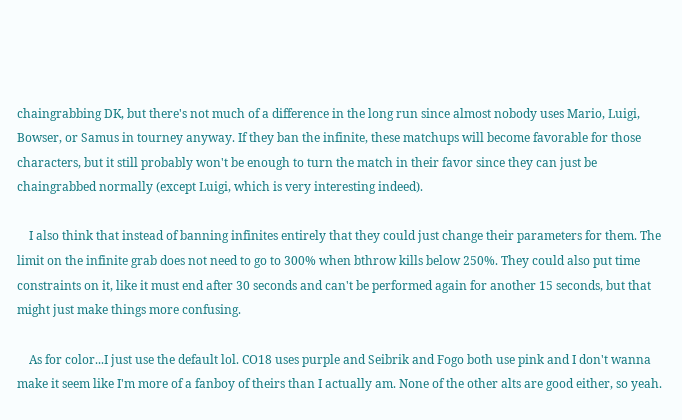chaingrabbing DK, but there's not much of a difference in the long run since almost nobody uses Mario, Luigi, Bowser, or Samus in tourney anyway. If they ban the infinite, these matchups will become favorable for those characters, but it still probably won't be enough to turn the match in their favor since they can just be chaingrabbed normally (except Luigi, which is very interesting indeed).

    I also think that instead of banning infinites entirely that they could just change their parameters for them. The limit on the infinite grab does not need to go to 300% when bthrow kills below 250%. They could also put time constraints on it, like it must end after 30 seconds and can't be performed again for another 15 seconds, but that might just make things more confusing.

    As for color...I just use the default lol. CO18 uses purple and Seibrik and Fogo both use pink and I don't wanna make it seem like I'm more of a fanboy of theirs than I actually am. None of the other alts are good either, so yeah.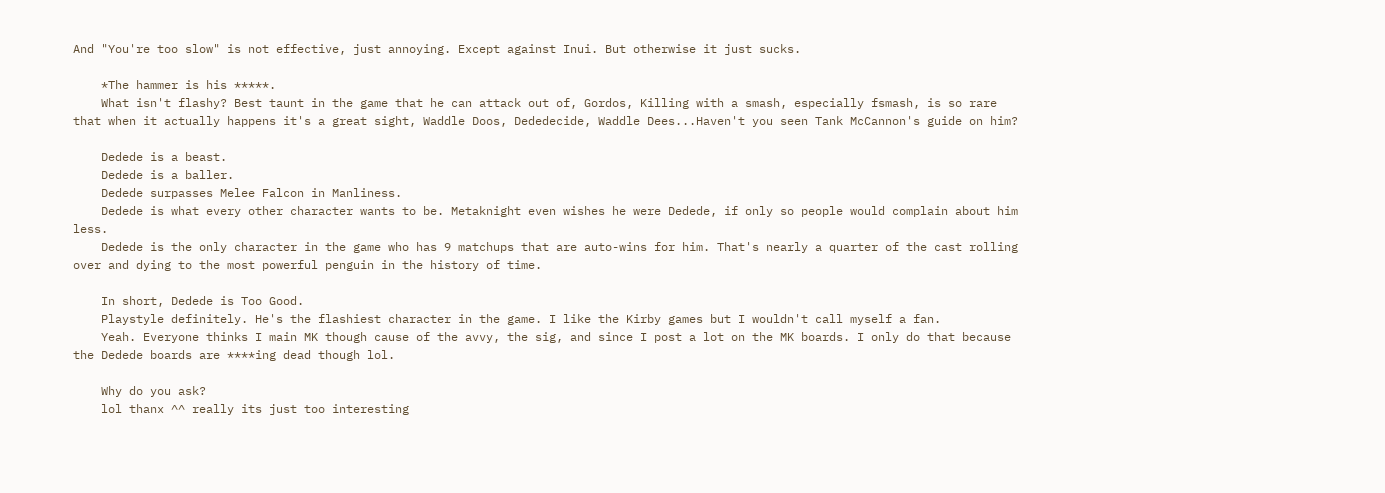And "You're too slow" is not effective, just annoying. Except against Inui. But otherwise it just sucks.

    *The hammer is his *****.
    What isn't flashy? Best taunt in the game that he can attack out of, Gordos, Killing with a smash, especially fsmash, is so rare that when it actually happens it's a great sight, Waddle Doos, Dededecide, Waddle Dees...Haven't you seen Tank McCannon's guide on him?

    Dedede is a beast.
    Dedede is a baller.
    Dedede surpasses Melee Falcon in Manliness.
    Dedede is what every other character wants to be. Metaknight even wishes he were Dedede, if only so people would complain about him less.
    Dedede is the only character in the game who has 9 matchups that are auto-wins for him. That's nearly a quarter of the cast rolling over and dying to the most powerful penguin in the history of time.

    In short, Dedede is Too Good.
    Playstyle definitely. He's the flashiest character in the game. I like the Kirby games but I wouldn't call myself a fan.
    Yeah. Everyone thinks I main MK though cause of the avvy, the sig, and since I post a lot on the MK boards. I only do that because the Dedede boards are ****ing dead though lol.

    Why do you ask?
    lol thanx ^^ really its just too interesting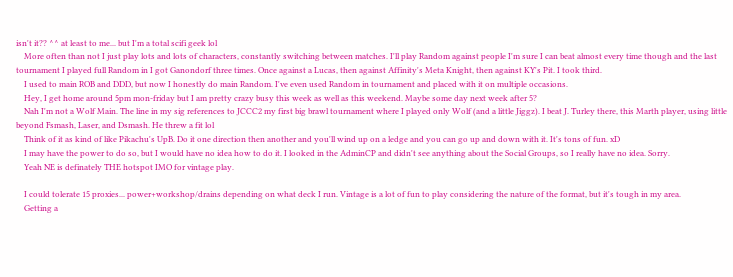isn't it?? ^^ at least to me... but I'm a total scifi geek lol
    More often than not I just play lots and lots of characters, constantly switching between matches. I'll play Random against people I'm sure I can beat almost every time though and the last tournament I played full Random in I got Ganondorf three times. Once against a Lucas, then against Affinity's Meta Knight, then against KY's Pit. I took third.
    I used to main ROB and DDD, but now I honestly do main Random. I've even used Random in tournament and placed with it on multiple occasions.
    Hey, I get home around 5pm mon-friday but I am pretty crazy busy this week as well as this weekend. Maybe some day next week after 5?
    Nah I'm not a Wolf Main. The line in my sig references to JCCC2 my first big brawl tournament where I played only Wolf (and a little Jiggz). I beat J. Turley there, this Marth player, using little beyond Fsmash, Laser, and Dsmash. He threw a fit lol
    Think of it as kind of like Pikachu's UpB. Do it one direction then another and you'll wind up on a ledge and you can go up and down with it. It's tons of fun. xD
    I may have the power to do so, but I would have no idea how to do it. I looked in the AdminCP and didn't see anything about the Social Groups, so I really have no idea. Sorry.
    Yeah NE is definately THE hotspot IMO for vintage play.

    I could tolerate 15 proxies... power+workshop/drains depending on what deck I run. Vintage is a lot of fun to play considering the nature of the format, but it's tough in my area.
    Getting a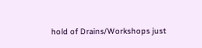hold of Drains/Workshops just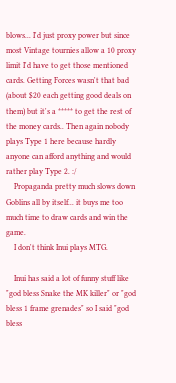blows... I'd just proxy power but since most Vintage tournies allow a 10 proxy limit I'd have to get those mentioned cards. Getting Forces wasn't that bad (about $20 each getting good deals on them) but it's a ***** to get the rest of the money cards.. Then again nobody plays Type 1 here because hardly anyone can afford anything and would rather play Type 2. :/
    Propaganda pretty much slows down Goblins all by itself... it buys me too much time to draw cards and win the game.
    I don't think Inui plays MTG.

    Inui has said a lot of funny stuff like "god bless Snake the MK killer" or "god bless 1 frame grenades" so I said "god bless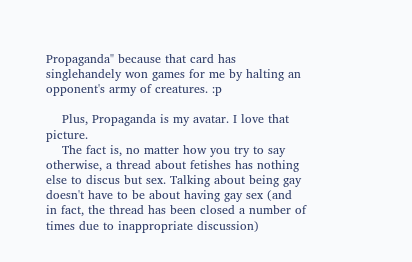Propaganda" because that card has singlehandely won games for me by halting an opponent's army of creatures. :p

    Plus, Propaganda is my avatar. I love that picture.
    The fact is, no matter how you try to say otherwise, a thread about fetishes has nothing else to discus but sex. Talking about being gay doesn't have to be about having gay sex (and in fact, the thread has been closed a number of times due to inappropriate discussion)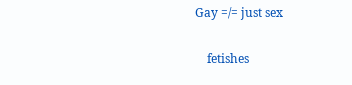Gay =/= just sex

    fetishes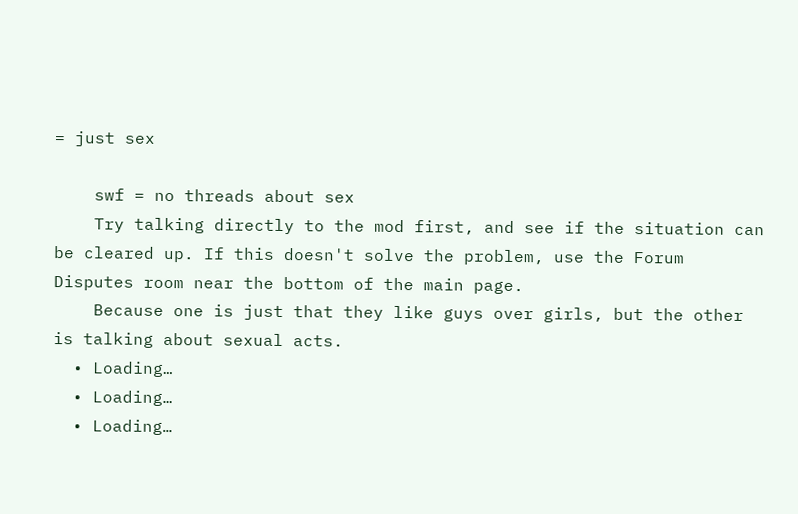= just sex

    swf = no threads about sex
    Try talking directly to the mod first, and see if the situation can be cleared up. If this doesn't solve the problem, use the Forum Disputes room near the bottom of the main page.
    Because one is just that they like guys over girls, but the other is talking about sexual acts.
  • Loading…
  • Loading…
  • Loading…